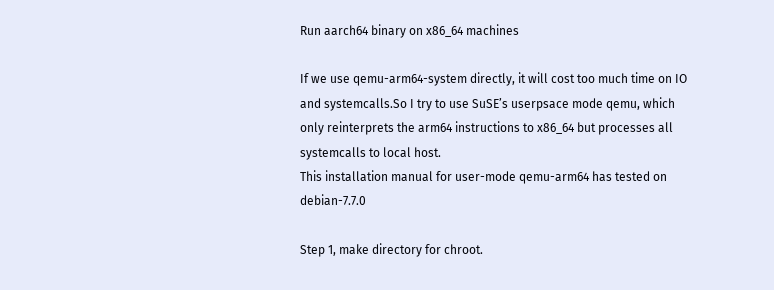Run aarch64 binary on x86_64 machines

If we use qemu-arm64-system directly, it will cost too much time on IO and systemcalls.So I try to use SuSE’s userpsace mode qemu, which only reinterprets the arm64 instructions to x86_64 but processes all systemcalls to local host.
This installation manual for user-mode qemu-arm64 has tested on debian-7.7.0

Step 1, make directory for chroot.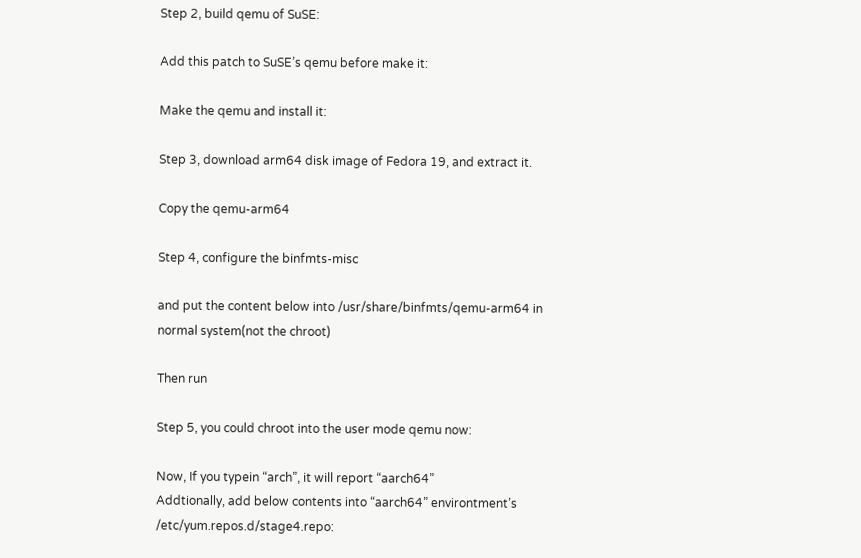Step 2, build qemu of SuSE:

Add this patch to SuSE’s qemu before make it:

Make the qemu and install it:

Step 3, download arm64 disk image of Fedora 19, and extract it.

Copy the qemu-arm64

Step 4, configure the binfmts-misc

and put the content below into /usr/share/binfmts/qemu-arm64 in normal system(not the chroot)

Then run

Step 5, you could chroot into the user mode qemu now:

Now, If you typein “arch”, it will report “aarch64”
Addtionally, add below contents into “aarch64” environtment’s /etc/yum.repos.d/stage4.repo: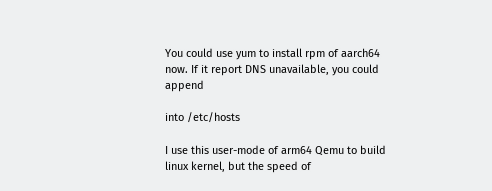You could use yum to install rpm of aarch64 now. If it report DNS unavailable, you could append

into /etc/hosts

I use this user-mode of arm64 Qemu to build linux kernel, but the speed of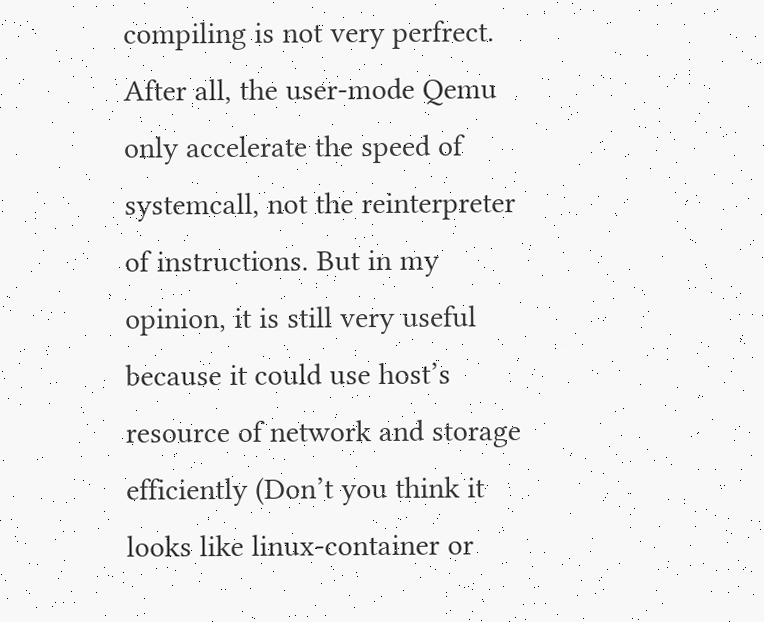compiling is not very perfrect. After all, the user-mode Qemu only accelerate the speed of systemcall, not the reinterpreter of instructions. But in my opinion, it is still very useful because it could use host’s resource of network and storage efficiently (Don’t you think it looks like linux-container or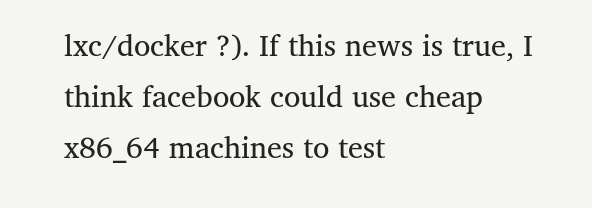lxc/docker ?). If this news is true, I think facebook could use cheap x86_64 machines to test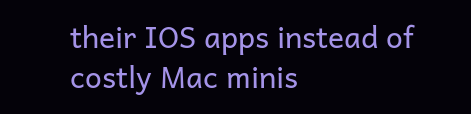their IOS apps instead of costly Mac minis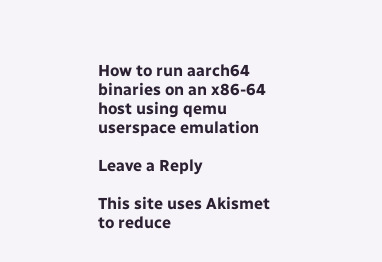How to run aarch64 binaries on an x86-64 host using qemu userspace emulation

Leave a Reply

This site uses Akismet to reduce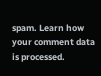spam. Learn how your comment data is processed.